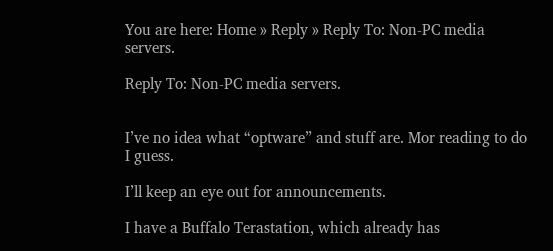You are here: Home » Reply » Reply To: Non-PC media servers.

Reply To: Non-PC media servers.


I’ve no idea what “optware” and stuff are. Mor reading to do I guess.

I’ll keep an eye out for announcements.

I have a Buffalo Terastation, which already has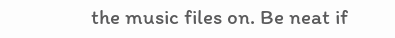the music files on. Be neat if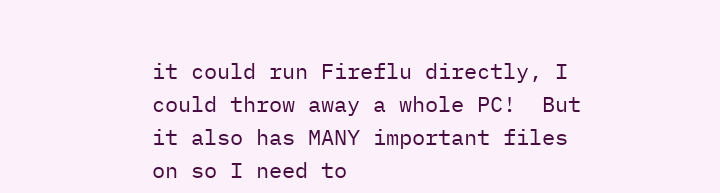it could run Fireflu directly, I could throw away a whole PC!  But it also has MANY important files on so I need to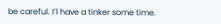be careful. I’l have a tinker some time.